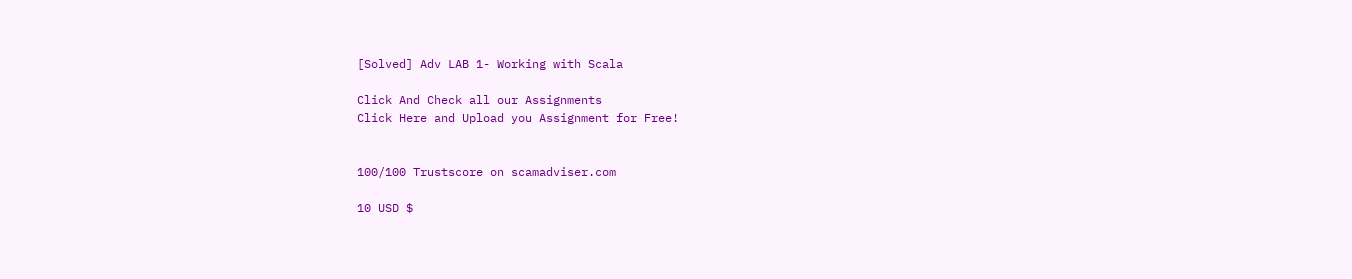[Solved] Adv LAB 1- Working with Scala

Click And Check all our Assignments
Click Here and Upload you Assignment for Free!


100/100 Trustscore on scamadviser.com

10 USD $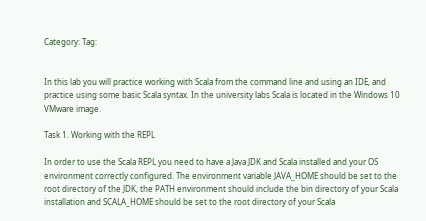Category: Tag:


In this lab you will practice working with Scala from the command line and using an IDE, and practice using some basic Scala syntax. In the university labs Scala is located in the Windows 10 VMware image.

Task 1. Working with the REPL

In order to use the Scala REPL you need to have a Java JDK and Scala installed and your OS environment correctly configured. The environment variable JAVA_HOME should be set to the root directory of the JDK, the PATH environment should include the bin directory of your Scala installation and SCALA_HOME should be set to the root directory of your Scala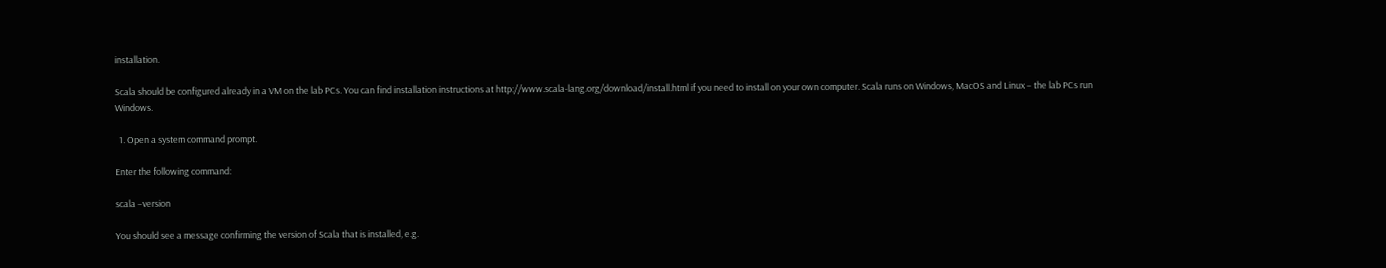installation.

Scala should be configured already in a VM on the lab PCs. You can find installation instructions at http://www.scala-lang.org/download/install.html if you need to install on your own computer. Scala runs on Windows, MacOS and Linux – the lab PCs run Windows.

  1. Open a system command prompt.

Enter the following command:

scala –version

You should see a message confirming the version of Scala that is installed, e.g.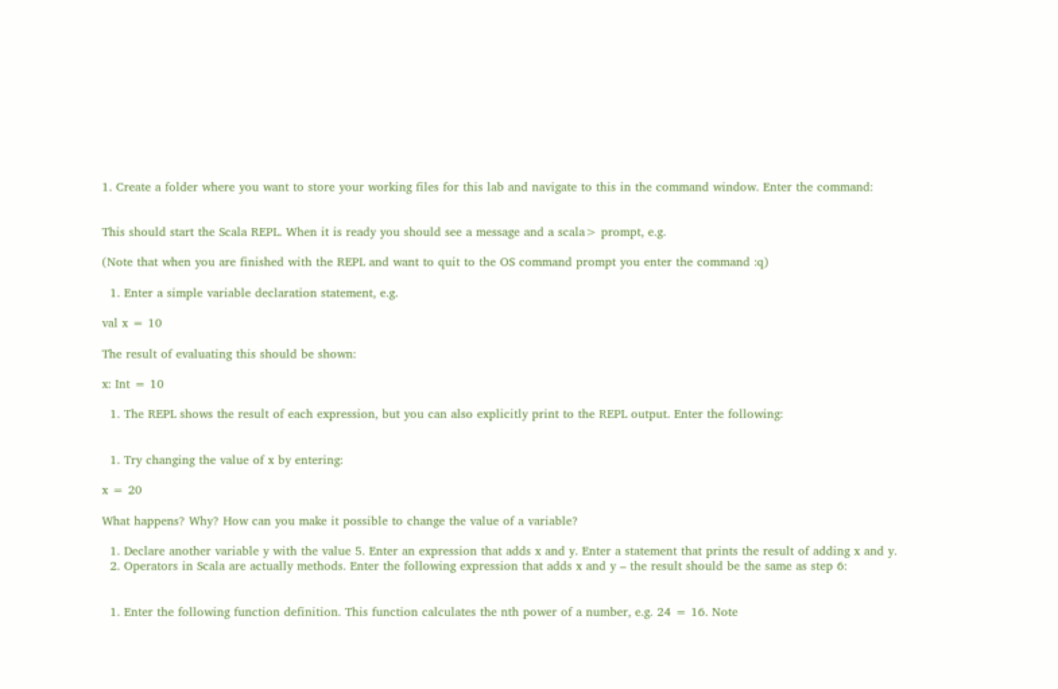1. Create a folder where you want to store your working files for this lab and navigate to this in the command window. Enter the command:


This should start the Scala REPL. When it is ready you should see a message and a scala> prompt, e.g.

(Note that when you are finished with the REPL and want to quit to the OS command prompt you enter the command :q)

  1. Enter a simple variable declaration statement, e.g.

val x = 10

The result of evaluating this should be shown:

x: Int = 10

  1. The REPL shows the result of each expression, but you can also explicitly print to the REPL output. Enter the following:


  1. Try changing the value of x by entering:

x = 20

What happens? Why? How can you make it possible to change the value of a variable?

  1. Declare another variable y with the value 5. Enter an expression that adds x and y. Enter a statement that prints the result of adding x and y.
  2. Operators in Scala are actually methods. Enter the following expression that adds x and y – the result should be the same as step 6:


  1. Enter the following function definition. This function calculates the nth power of a number, e.g. 24 = 16. Note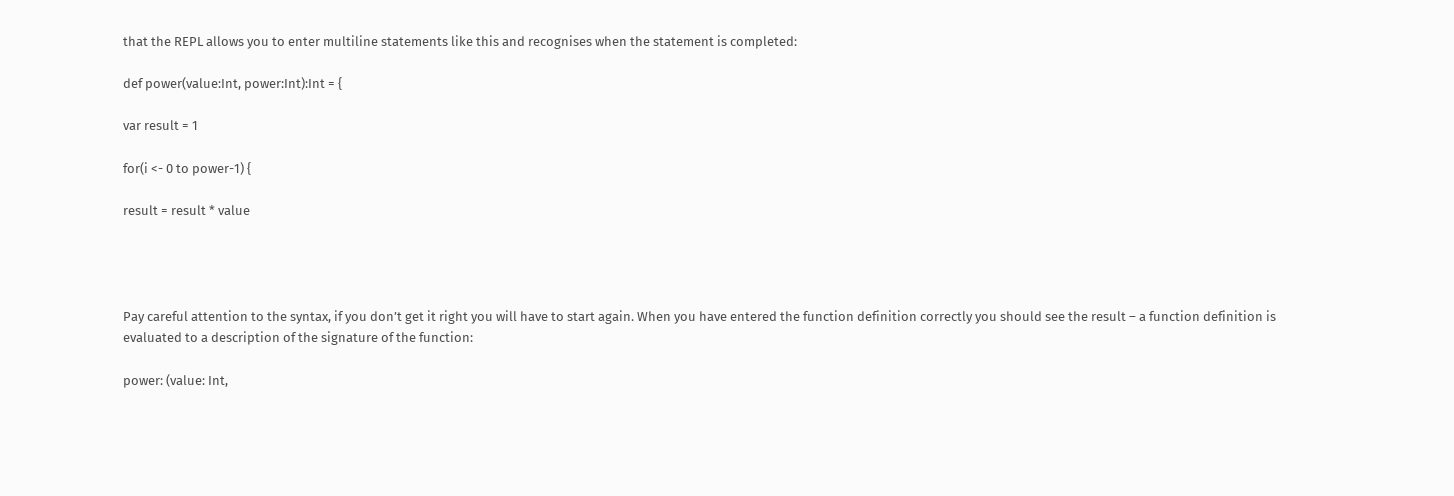that the REPL allows you to enter multiline statements like this and recognises when the statement is completed:

def power(value:Int, power:Int):Int = {

var result = 1

for(i <- 0 to power-1) {

result = result * value




Pay careful attention to the syntax, if you don’t get it right you will have to start again. When you have entered the function definition correctly you should see the result – a function definition is evaluated to a description of the signature of the function:

power: (value: Int,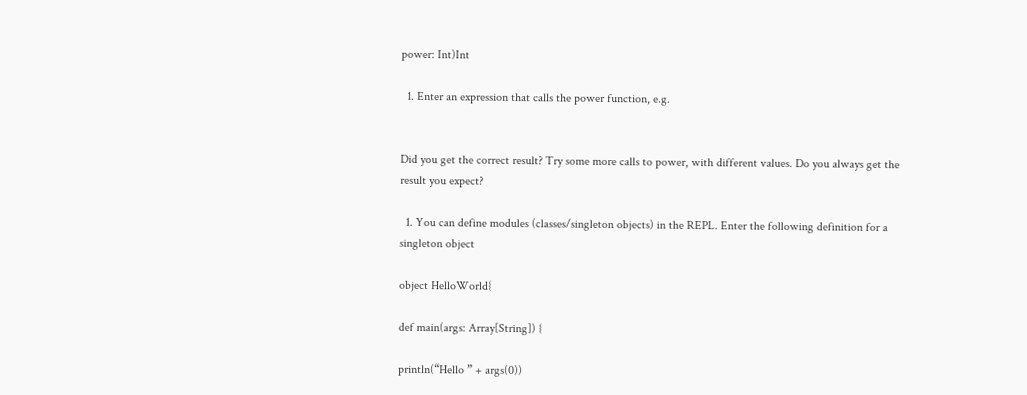power: Int)Int

  1. Enter an expression that calls the power function, e.g.


Did you get the correct result? Try some more calls to power, with different values. Do you always get the result you expect?

  1. You can define modules (classes/singleton objects) in the REPL. Enter the following definition for a singleton object

object HelloWorld{

def main(args: Array[String]) {

println(“Hello ” + args(0))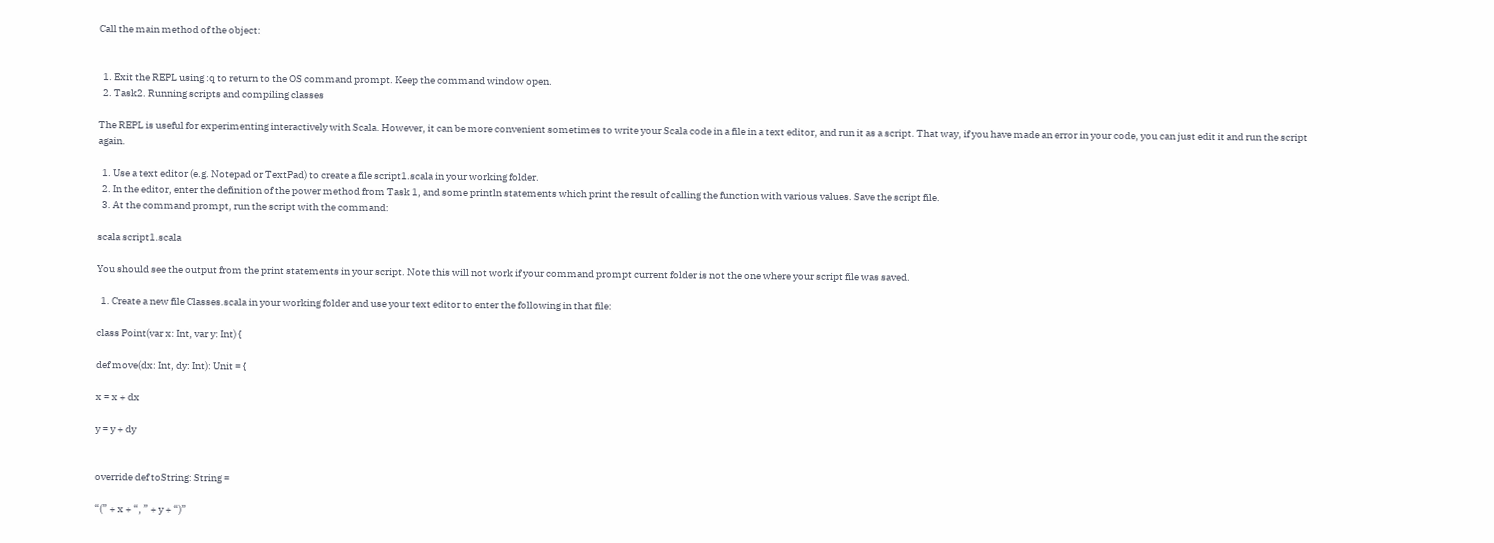Call the main method of the object:


  1. Exit the REPL using :q to return to the OS command prompt. Keep the command window open.
  2. Task2. Running scripts and compiling classes

The REPL is useful for experimenting interactively with Scala. However, it can be more convenient sometimes to write your Scala code in a file in a text editor, and run it as a script. That way, if you have made an error in your code, you can just edit it and run the script again.

  1. Use a text editor (e.g. Notepad or TextPad) to create a file script1.scala in your working folder.
  2. In the editor, enter the definition of the power method from Task 1, and some println statements which print the result of calling the function with various values. Save the script file.
  3. At the command prompt, run the script with the command:

scala script1.scala

You should see the output from the print statements in your script. Note this will not work if your command prompt current folder is not the one where your script file was saved.

  1. Create a new file Classes.scala in your working folder and use your text editor to enter the following in that file:

class Point(var x: Int, var y: Int) {

def move(dx: Int, dy: Int): Unit = {

x = x + dx

y = y + dy


override def toString: String =

“(” + x + “, ” + y + “)”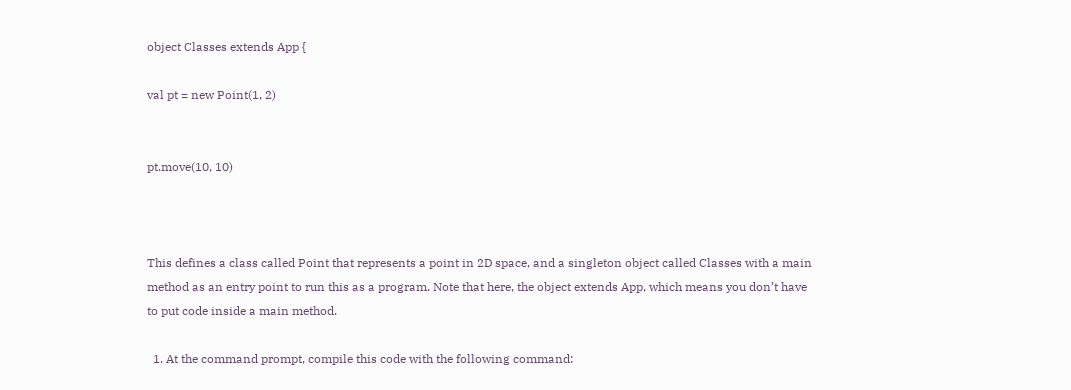object Classes extends App {

val pt = new Point(1, 2)


pt.move(10, 10)



This defines a class called Point that represents a point in 2D space, and a singleton object called Classes with a main method as an entry point to run this as a program. Note that here, the object extends App, which means you don’t have to put code inside a main method.

  1. At the command prompt, compile this code with the following command: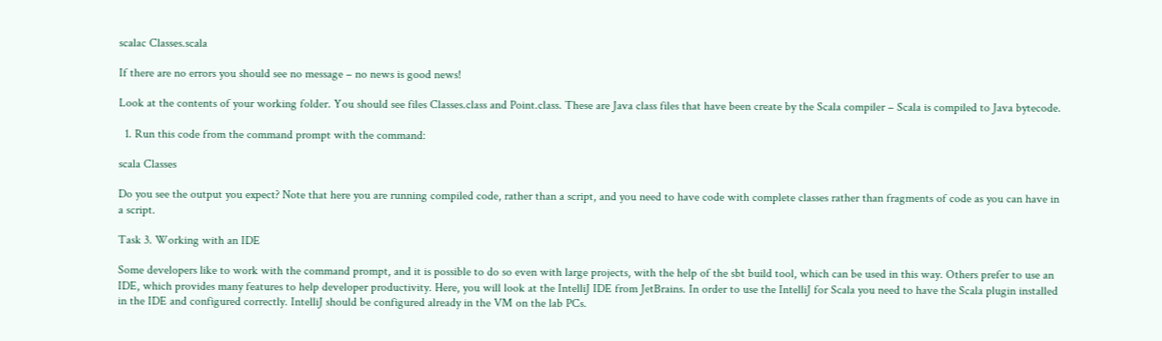scalac Classes.scala

If there are no errors you should see no message – no news is good news!

Look at the contents of your working folder. You should see files Classes.class and Point.class. These are Java class files that have been create by the Scala compiler – Scala is compiled to Java bytecode.

  1. Run this code from the command prompt with the command:

scala Classes

Do you see the output you expect? Note that here you are running compiled code, rather than a script, and you need to have code with complete classes rather than fragments of code as you can have in a script.

Task 3. Working with an IDE

Some developers like to work with the command prompt, and it is possible to do so even with large projects, with the help of the sbt build tool, which can be used in this way. Others prefer to use an IDE, which provides many features to help developer productivity. Here, you will look at the IntelliJ IDE from JetBrains. In order to use the IntelliJ for Scala you need to have the Scala plugin installed in the IDE and configured correctly. IntelliJ should be configured already in the VM on the lab PCs.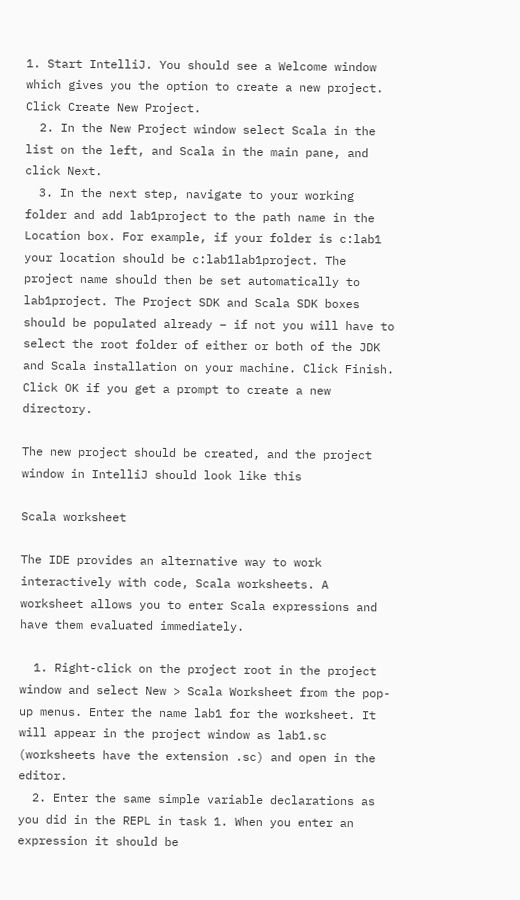1. Start IntelliJ. You should see a Welcome window which gives you the option to create a new project. Click Create New Project.
  2. In the New Project window select Scala in the list on the left, and Scala in the main pane, and click Next.
  3. In the next step, navigate to your working folder and add lab1project to the path name in the Location box. For example, if your folder is c:lab1 your location should be c:lab1lab1project. The project name should then be set automatically to lab1project. The Project SDK and Scala SDK boxes should be populated already – if not you will have to select the root folder of either or both of the JDK and Scala installation on your machine. Click Finish. Click OK if you get a prompt to create a new directory.

The new project should be created, and the project window in IntelliJ should look like this

Scala worksheet

The IDE provides an alternative way to work interactively with code, Scala worksheets. A worksheet allows you to enter Scala expressions and have them evaluated immediately.

  1. Right-click on the project root in the project window and select New > Scala Worksheet from the pop-up menus. Enter the name lab1 for the worksheet. It will appear in the project window as lab1.sc (worksheets have the extension .sc) and open in the editor.
  2. Enter the same simple variable declarations as you did in the REPL in task 1. When you enter an expression it should be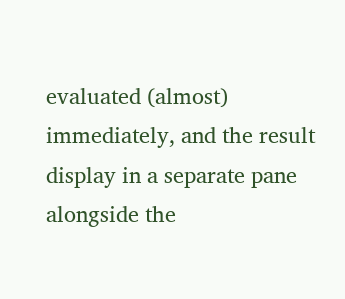evaluated (almost) immediately, and the result display in a separate pane alongside the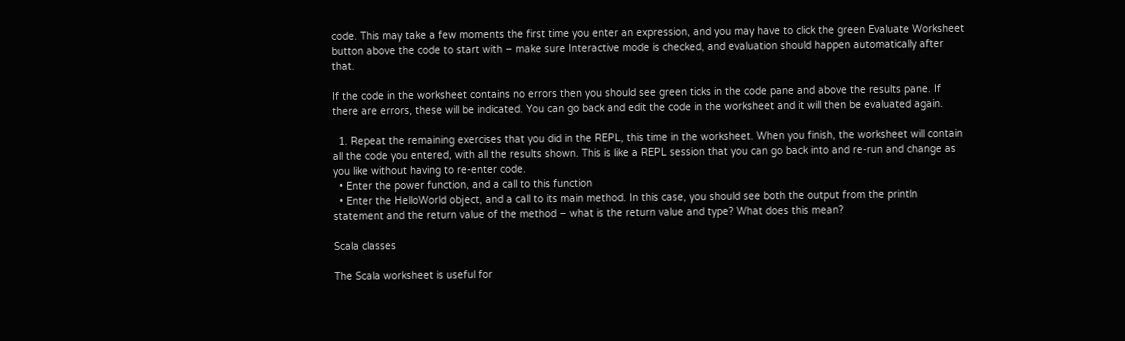code. This may take a few moments the first time you enter an expression, and you may have to click the green Evaluate Worksheet button above the code to start with – make sure Interactive mode is checked, and evaluation should happen automatically after that.

If the code in the worksheet contains no errors then you should see green ticks in the code pane and above the results pane. If there are errors, these will be indicated. You can go back and edit the code in the worksheet and it will then be evaluated again.

  1. Repeat the remaining exercises that you did in the REPL, this time in the worksheet. When you finish, the worksheet will contain all the code you entered, with all the results shown. This is like a REPL session that you can go back into and re-run and change as you like without having to re-enter code.
  • Enter the power function, and a call to this function
  • Enter the HelloWorld object, and a call to its main method. In this case, you should see both the output from the println statement and the return value of the method – what is the return value and type? What does this mean?

Scala classes

The Scala worksheet is useful for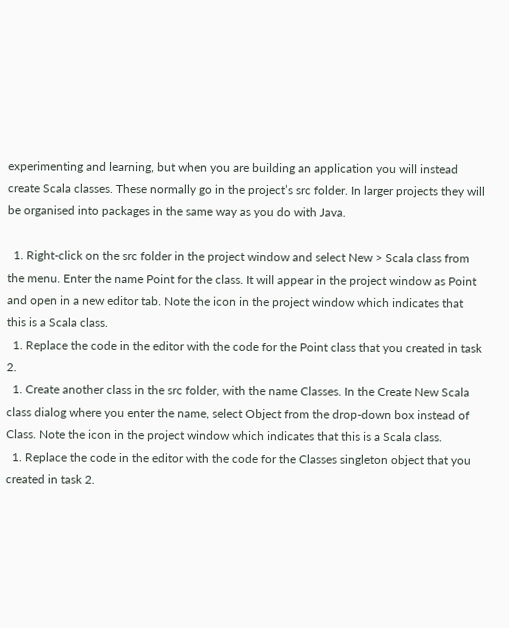experimenting and learning, but when you are building an application you will instead create Scala classes. These normally go in the project’s src folder. In larger projects they will be organised into packages in the same way as you do with Java.

  1. Right-click on the src folder in the project window and select New > Scala class from the menu. Enter the name Point for the class. It will appear in the project window as Point and open in a new editor tab. Note the icon in the project window which indicates that this is a Scala class.
  1. Replace the code in the editor with the code for the Point class that you created in task 2.
  1. Create another class in the src folder, with the name Classes. In the Create New Scala class dialog where you enter the name, select Object from the drop-down box instead of Class. Note the icon in the project window which indicates that this is a Scala class.
  1. Replace the code in the editor with the code for the Classes singleton object that you created in task 2.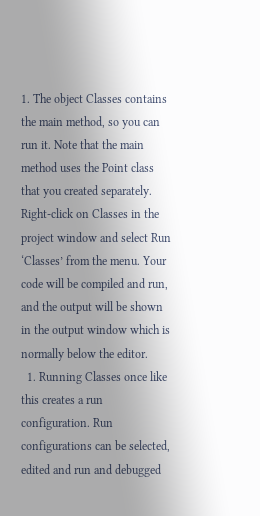1. The object Classes contains the main method, so you can run it. Note that the main method uses the Point class that you created separately. Right-click on Classes in the project window and select Run ‘Classes’ from the menu. Your code will be compiled and run, and the output will be shown in the output window which is normally below the editor.
  1. Running Classes once like this creates a run configuration. Run configurations can be selected, edited and run and debugged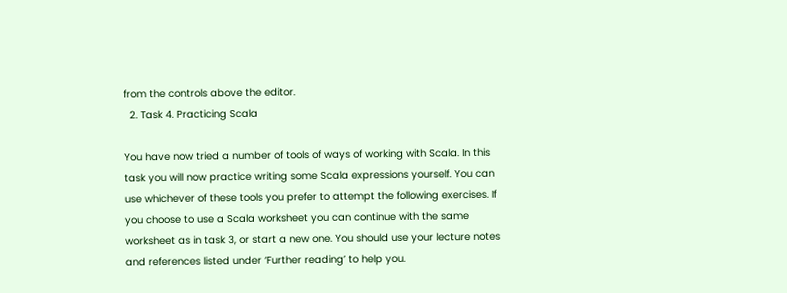from the controls above the editor.
  2. Task 4. Practicing Scala

You have now tried a number of tools of ways of working with Scala. In this task you will now practice writing some Scala expressions yourself. You can use whichever of these tools you prefer to attempt the following exercises. If you choose to use a Scala worksheet you can continue with the same worksheet as in task 3, or start a new one. You should use your lecture notes and references listed under ‘Further reading’ to help you.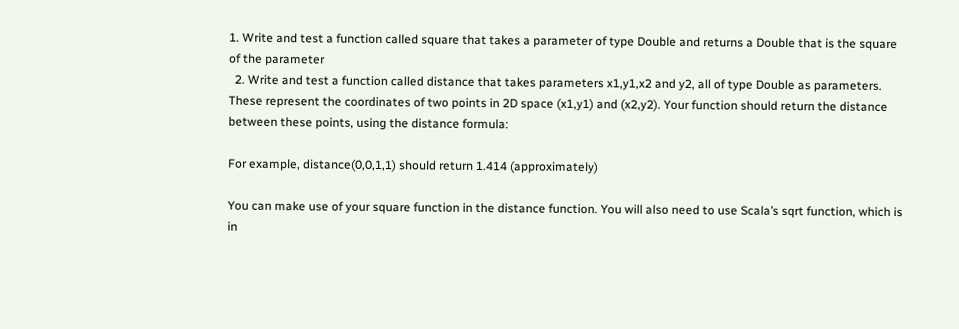1. Write and test a function called square that takes a parameter of type Double and returns a Double that is the square of the parameter
  2. Write and test a function called distance that takes parameters x1,y1,x2 and y2, all of type Double as parameters. These represent the coordinates of two points in 2D space (x1,y1) and (x2,y2). Your function should return the distance between these points, using the distance formula:

For example, distance(0,0,1,1) should return 1.414 (approximately)

You can make use of your square function in the distance function. You will also need to use Scala’s sqrt function, which is in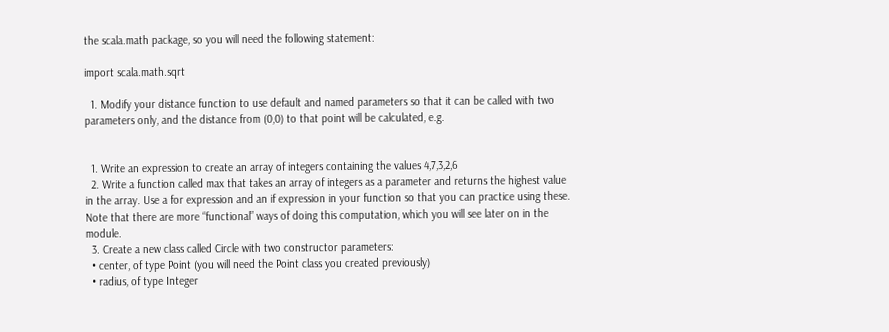the scala.math package, so you will need the following statement:

import scala.math.sqrt

  1. Modify your distance function to use default and named parameters so that it can be called with two parameters only, and the distance from (0,0) to that point will be calculated, e.g.


  1. Write an expression to create an array of integers containing the values 4,7,3,2,6
  2. Write a function called max that takes an array of integers as a parameter and returns the highest value in the array. Use a for expression and an if expression in your function so that you can practice using these. Note that there are more “functional” ways of doing this computation, which you will see later on in the module.
  3. Create a new class called Circle with two constructor parameters:
  • center, of type Point (you will need the Point class you created previously)
  • radius, of type Integer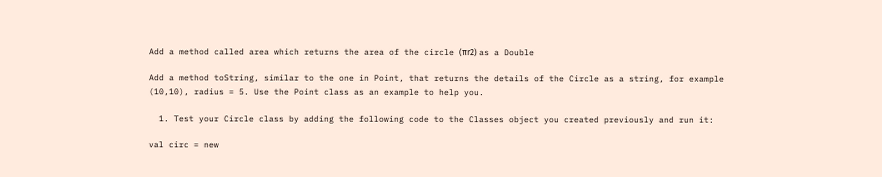Add a method called area which returns the area of the circle (πr2) as a Double

Add a method toString, similar to the one in Point, that returns the details of the Circle as a string, for example (10,10), radius = 5. Use the Point class as an example to help you.

  1. Test your Circle class by adding the following code to the Classes object you created previously and run it:

val circ = new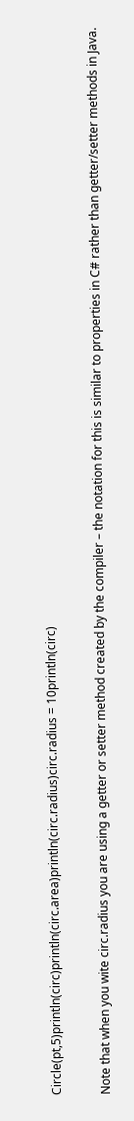Circle(pt,5)println(circ)println(circ.area)println(circ.radius)circ.radius = 10println(circ)

Note that when you wite circ.radius you are using a getter or setter method created by the compiler – the notation for this is similar to properties in C# rather than getter/setter methods in Java.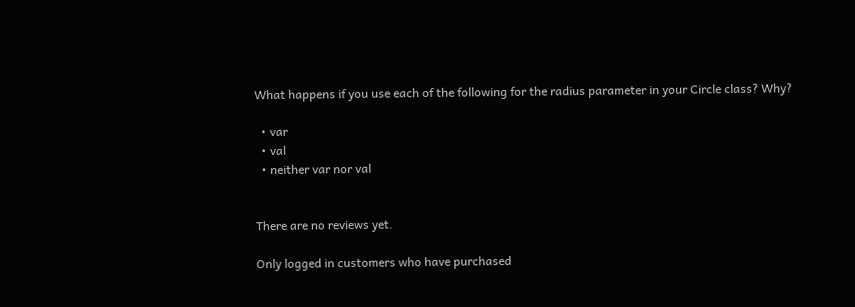What happens if you use each of the following for the radius parameter in your Circle class? Why?

  • var
  • val
  • neither var nor val


There are no reviews yet.

Only logged in customers who have purchased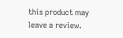this product may leave a review.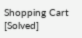Shopping Cart
[Solved]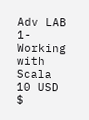Adv LAB 1- Working with Scala
10 USD $